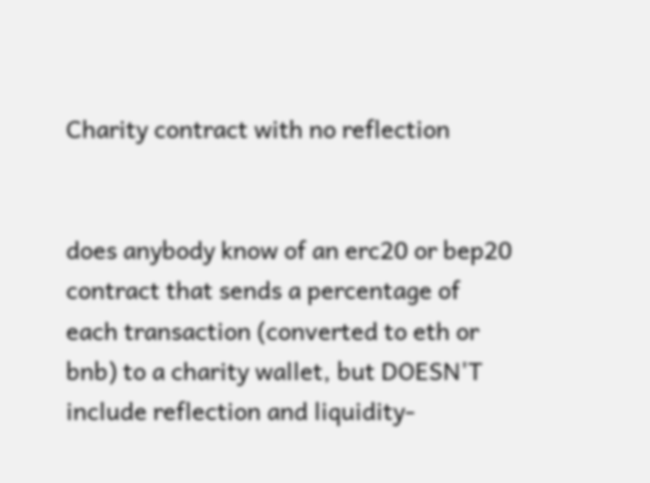Charity contract with no reflection


does anybody know of an erc20 or bep20 contract that sends a percentage of each transaction (converted to eth or bnb) to a charity wallet, but DOESN'T include reflection and liquidity-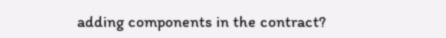adding components in the contract?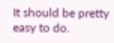It should be pretty easy to do.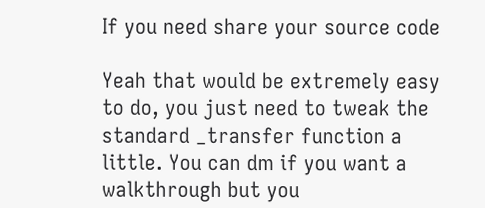If you need share your source code

Yeah that would be extremely easy to do, you just need to tweak the standard _transfer function a little. You can dm if you want a walkthrough but you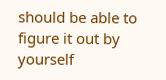should be able to figure it out by yourself